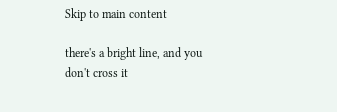Skip to main content

there's a bright line, and you don't cross it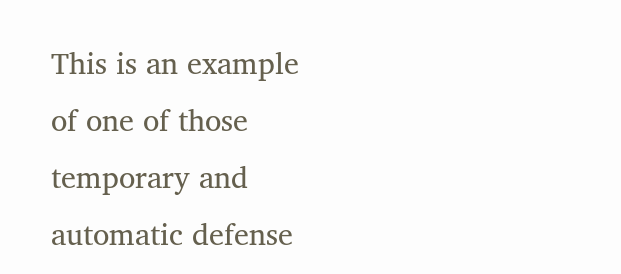This is an example of one of those temporary and automatic defense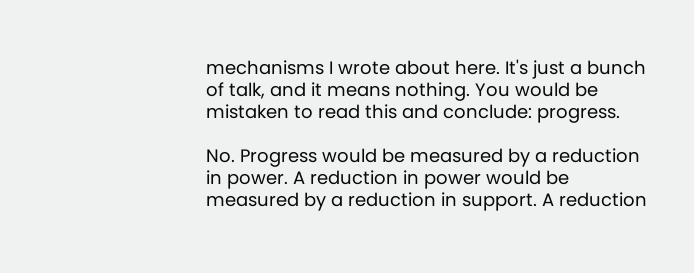mechanisms I wrote about here. It's just a bunch of talk, and it means nothing. You would be mistaken to read this and conclude: progress.

No. Progress would be measured by a reduction in power. A reduction in power would be measured by a reduction in support. A reduction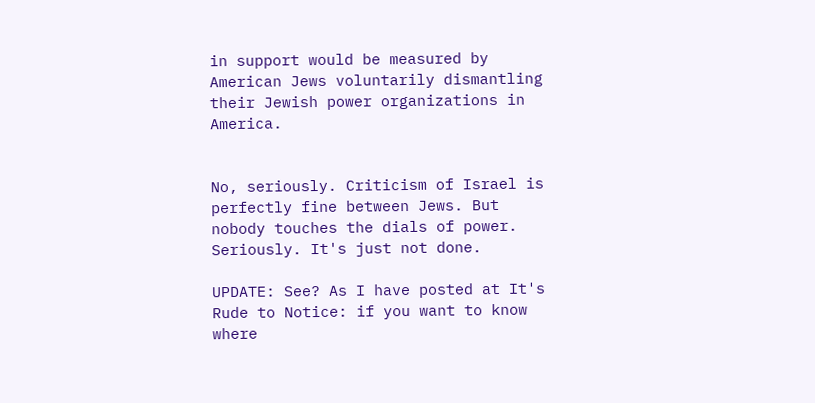in support would be measured by American Jews voluntarily dismantling their Jewish power organizations in America.


No, seriously. Criticism of Israel is perfectly fine between Jews. But nobody touches the dials of power. Seriously. It's just not done.

UPDATE: See? As I have posted at It's Rude to Notice: if you want to know where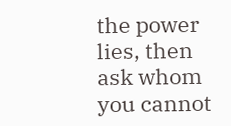the power lies, then ask whom you cannot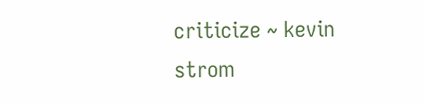criticize ~ kevin strom